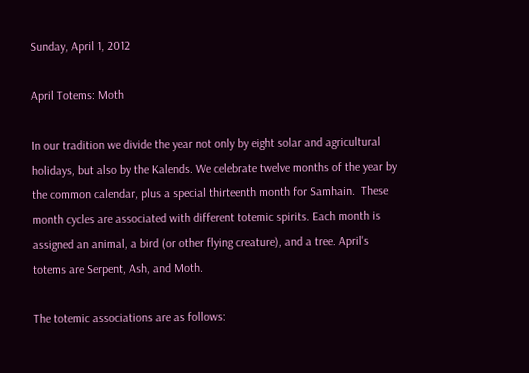Sunday, April 1, 2012

April Totems: Moth

In our tradition we divide the year not only by eight solar and agricultural holidays, but also by the Kalends. We celebrate twelve months of the year by the common calendar, plus a special thirteenth month for Samhain.  These month cycles are associated with different totemic spirits. Each month is assigned an animal, a bird (or other flying creature), and a tree. April's totems are Serpent, Ash, and Moth.

The totemic associations are as follows: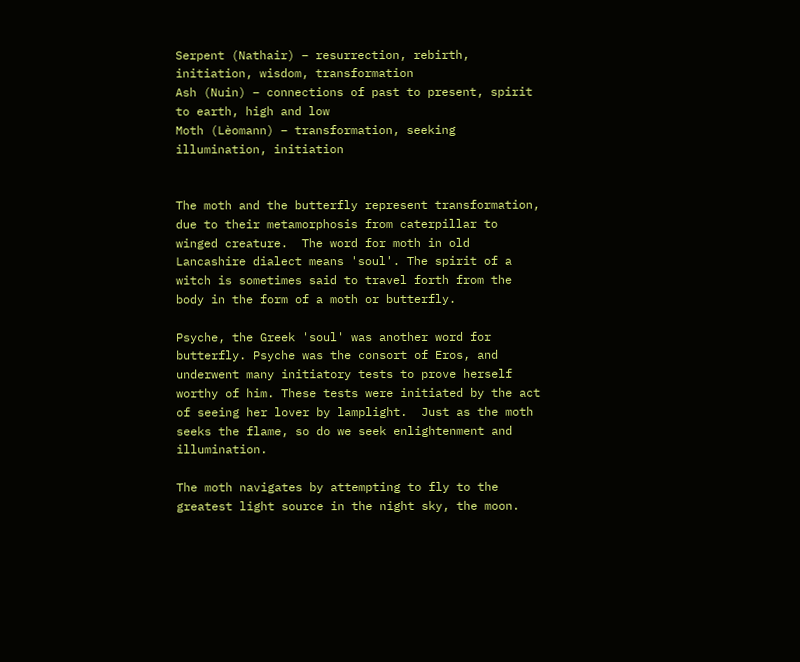Serpent (Nathair) – resurrection, rebirth, initiation, wisdom, transformation
Ash (Nuin) – connections of past to present, spirit to earth, high and low
Moth (Lèomann) – transformation, seeking illumination, initiation


The moth and the butterfly represent transformation, due to their metamorphosis from caterpillar to winged creature.  The word for moth in old Lancashire dialect means 'soul'. The spirit of a witch is sometimes said to travel forth from the body in the form of a moth or butterfly.

Psyche, the Greek 'soul' was another word for butterfly. Psyche was the consort of Eros, and underwent many initiatory tests to prove herself worthy of him. These tests were initiated by the act of seeing her lover by lamplight.  Just as the moth seeks the flame, so do we seek enlightenment and illumination.

The moth navigates by attempting to fly to the greatest light source in the night sky, the moon.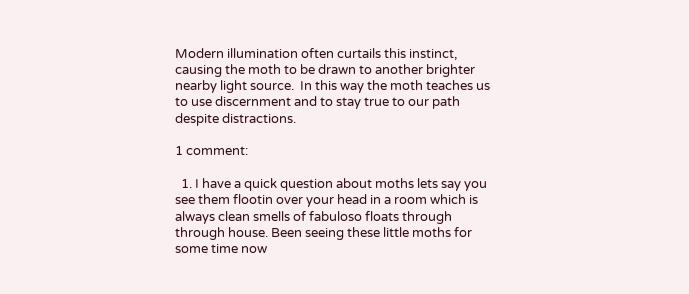Modern illumination often curtails this instinct, causing the moth to be drawn to another brighter nearby light source.  In this way the moth teaches us to use discernment and to stay true to our path despite distractions.

1 comment:

  1. I have a quick question about moths lets say you see them flootin over your head in a room which is always clean smells of fabuloso floats through through house. Been seeing these little moths for some time now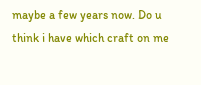maybe a few years now. Do u think i have which craft on me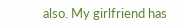also. My girlfriend has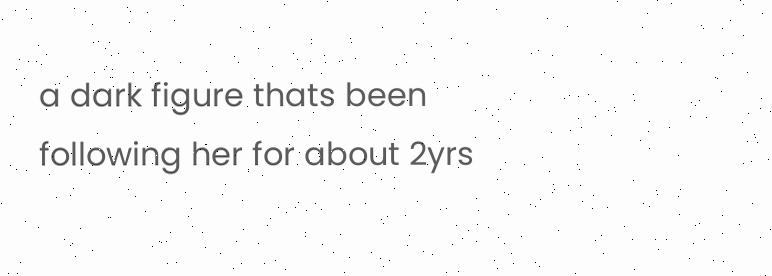a dark figure thats been following her for about 2yrs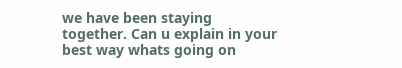we have been staying together. Can u explain in your best way whats going on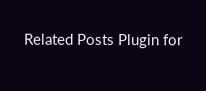Related Posts Plugin for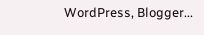WordPress, Blogger...